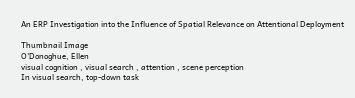An ERP Investigation into the Influence of Spatial Relevance on Attentional Deployment

Thumbnail Image
O'Donoghue, Ellen
visual cognition , visual search , attention , scene perception
In visual search, top-down task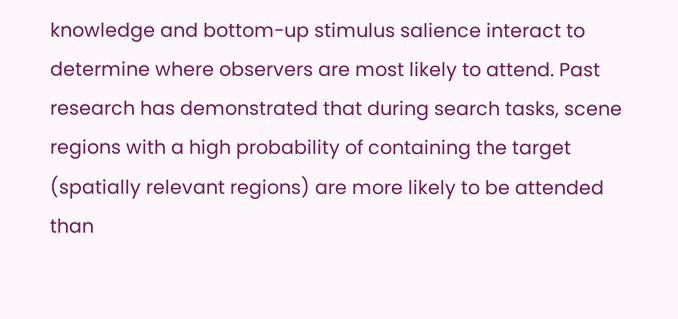knowledge and bottom-up stimulus salience interact to determine where observers are most likely to attend. Past research has demonstrated that during search tasks, scene regions with a high probability of containing the target (spatially relevant regions) are more likely to be attended than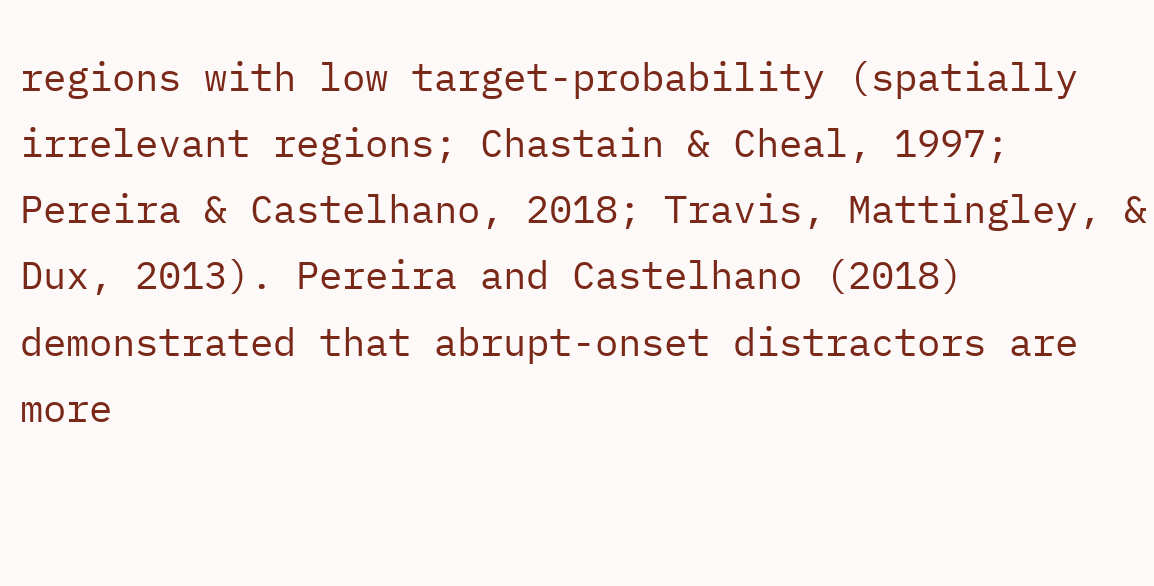regions with low target-probability (spatially irrelevant regions; Chastain & Cheal, 1997; Pereira & Castelhano, 2018; Travis, Mattingley, & Dux, 2013). Pereira and Castelhano (2018) demonstrated that abrupt-onset distractors are more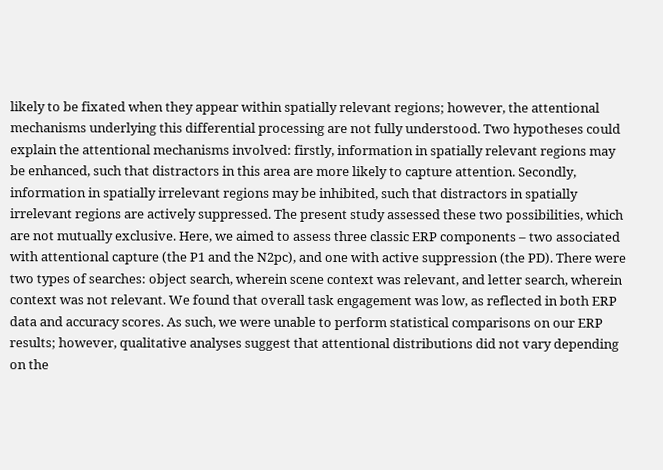likely to be fixated when they appear within spatially relevant regions; however, the attentional mechanisms underlying this differential processing are not fully understood. Two hypotheses could explain the attentional mechanisms involved: firstly, information in spatially relevant regions may be enhanced, such that distractors in this area are more likely to capture attention. Secondly, information in spatially irrelevant regions may be inhibited, such that distractors in spatially irrelevant regions are actively suppressed. The present study assessed these two possibilities, which are not mutually exclusive. Here, we aimed to assess three classic ERP components – two associated with attentional capture (the P1 and the N2pc), and one with active suppression (the PD). There were two types of searches: object search, wherein scene context was relevant, and letter search, wherein context was not relevant. We found that overall task engagement was low, as reflected in both ERP data and accuracy scores. As such, we were unable to perform statistical comparisons on our ERP results; however, qualitative analyses suggest that attentional distributions did not vary depending on the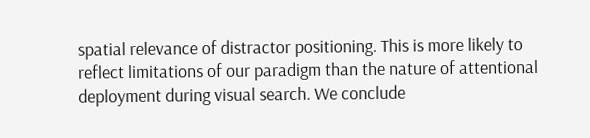spatial relevance of distractor positioning. This is more likely to reflect limitations of our paradigm than the nature of attentional deployment during visual search. We conclude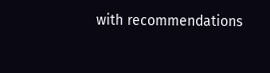with recommendations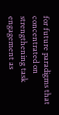for future paradigms that concentrated on strengthening task engagement as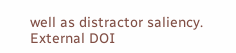well as distractor saliency.
External DOI